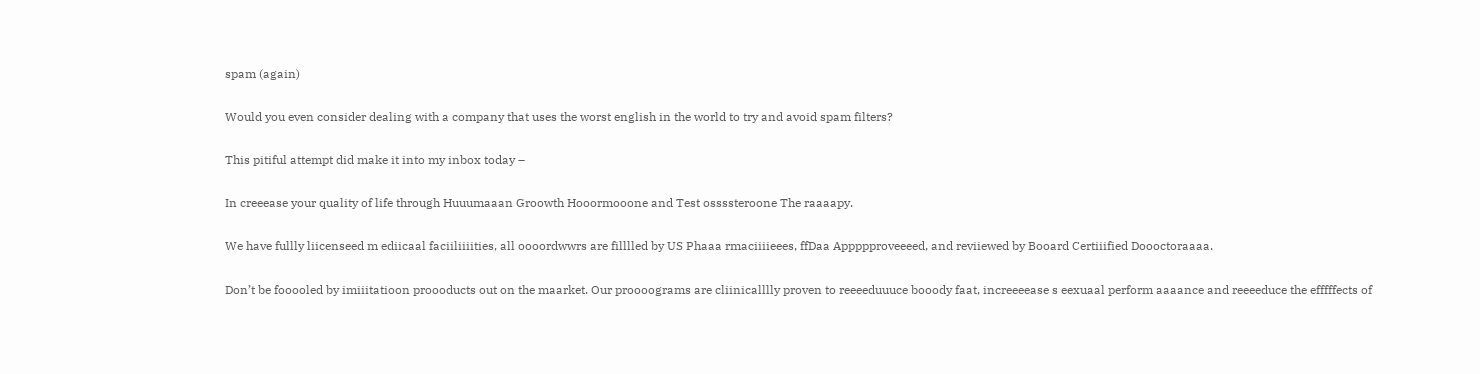spam (again)

Would you even consider dealing with a company that uses the worst english in the world to try and avoid spam filters?

This pitiful attempt did make it into my inbox today –

In creeease your quality of life through Huuumaaan Groowth Hooormooone and Test ossssteroone The raaaapy.

We have fullly liicenseed m ediicaal faciiliiiities, all oooordwwrs are filllled by US Phaaa rmaciiiieees, ffDaa Appppproveeeed, and reviiewed by Booard Certiiified Doooctoraaaa.

Don’t be fooooled by imiiitatioon proooducts out on the maarket. Our proooograms are cliinicalllly proven to reeeeduuuce booody faat, increeeease s eexuaal perform aaaance and reeeeduce the efffffects of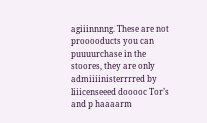agiiinnnng. These are not prooooducts you can puuuurchase in the stoores, they are only admiiiinisterrrred by liiicenseeed dooooc Tor’s and p haaaarm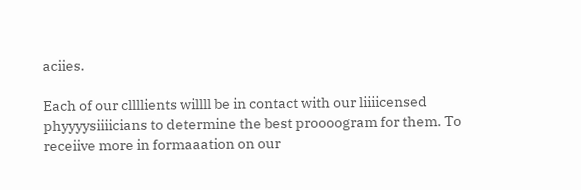aciies.

Each of our cllllients willll be in contact with our liiiicensed phyyyysiiiicians to determine the best proooogram for them. To receiive more in formaaation on our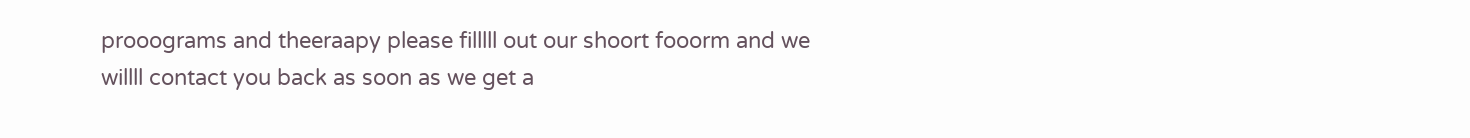prooograms and theeraapy please filllll out our shoort fooorm and we willll contact you back as soon as we get a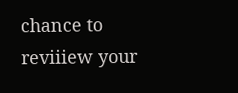chance to reviiiew your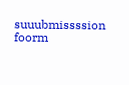suuubmissssion foorm